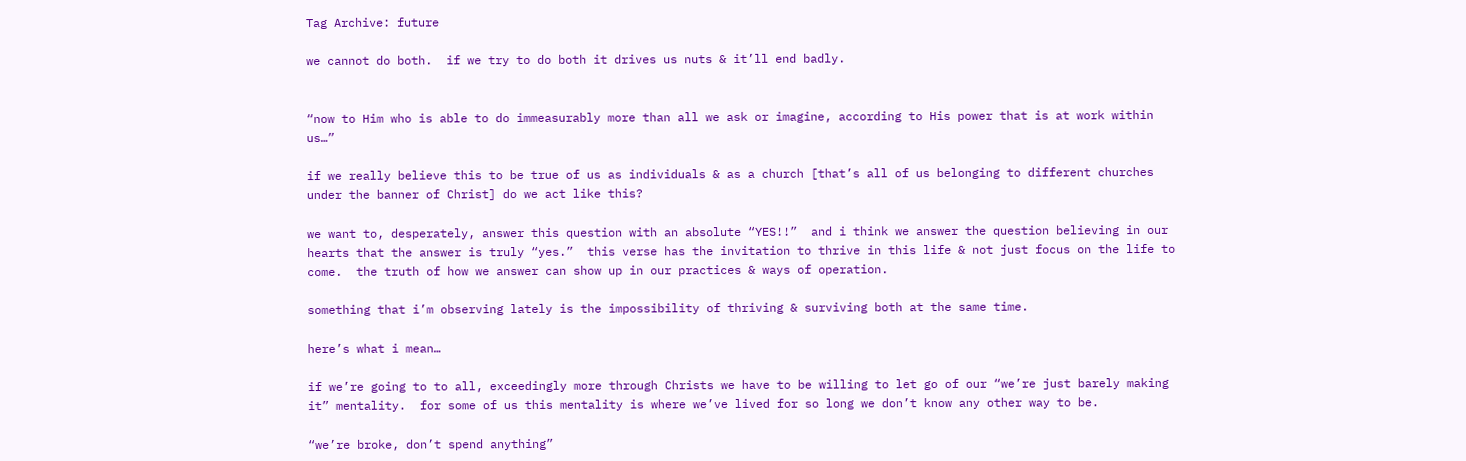Tag Archive: future

we cannot do both.  if we try to do both it drives us nuts & it’ll end badly.


“now to Him who is able to do immeasurably more than all we ask or imagine, according to His power that is at work within us…”

if we really believe this to be true of us as individuals & as a church [that’s all of us belonging to different churches under the banner of Christ] do we act like this?

we want to, desperately, answer this question with an absolute “YES!!”  and i think we answer the question believing in our hearts that the answer is truly “yes.”  this verse has the invitation to thrive in this life & not just focus on the life to come.  the truth of how we answer can show up in our practices & ways of operation.

something that i’m observing lately is the impossibility of thriving & surviving both at the same time.

here’s what i mean…

if we’re going to to all, exceedingly more through Christs we have to be willing to let go of our “we’re just barely making it” mentality.  for some of us this mentality is where we’ve lived for so long we don’t know any other way to be.

“we’re broke, don’t spend anything”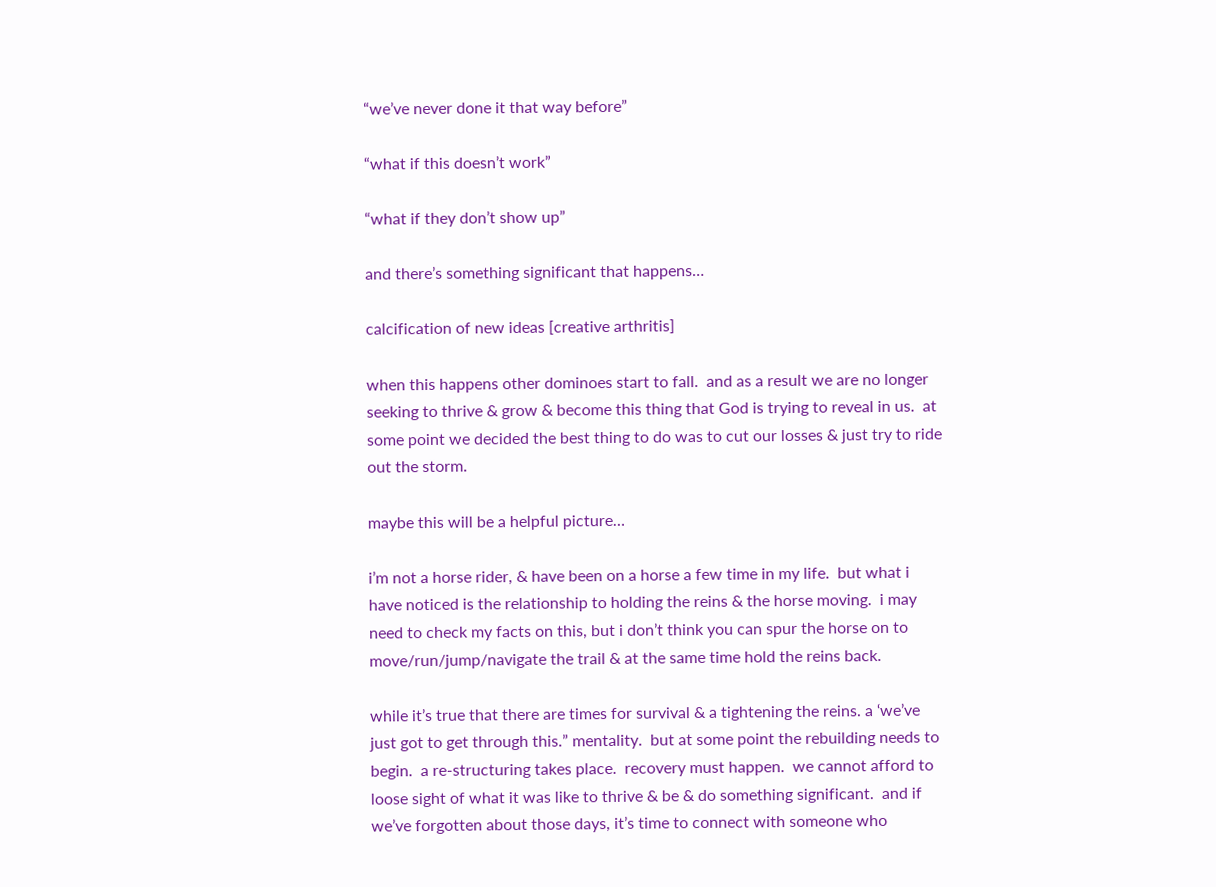“we’ve never done it that way before”

“what if this doesn’t work”

“what if they don’t show up”

and there’s something significant that happens…

calcification of new ideas [creative arthritis]

when this happens other dominoes start to fall.  and as a result we are no longer seeking to thrive & grow & become this thing that God is trying to reveal in us.  at some point we decided the best thing to do was to cut our losses & just try to ride out the storm.

maybe this will be a helpful picture…

i’m not a horse rider, & have been on a horse a few time in my life.  but what i have noticed is the relationship to holding the reins & the horse moving.  i may need to check my facts on this, but i don’t think you can spur the horse on to move/run/jump/navigate the trail & at the same time hold the reins back.

while it’s true that there are times for survival & a tightening the reins. a ‘we’ve just got to get through this.” mentality.  but at some point the rebuilding needs to begin.  a re-structuring takes place.  recovery must happen.  we cannot afford to loose sight of what it was like to thrive & be & do something significant.  and if we’ve forgotten about those days, it’s time to connect with someone who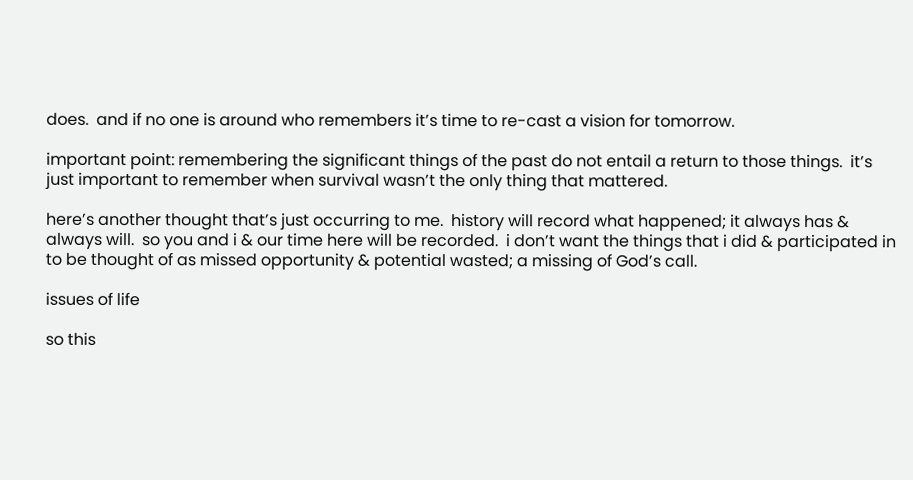does.  and if no one is around who remembers it’s time to re-cast a vision for tomorrow.

important point: remembering the significant things of the past do not entail a return to those things.  it’s just important to remember when survival wasn’t the only thing that mattered.

here’s another thought that’s just occurring to me.  history will record what happened; it always has & always will.  so you and i & our time here will be recorded.  i don’t want the things that i did & participated in to be thought of as missed opportunity & potential wasted; a missing of God’s call.

issues of life

so this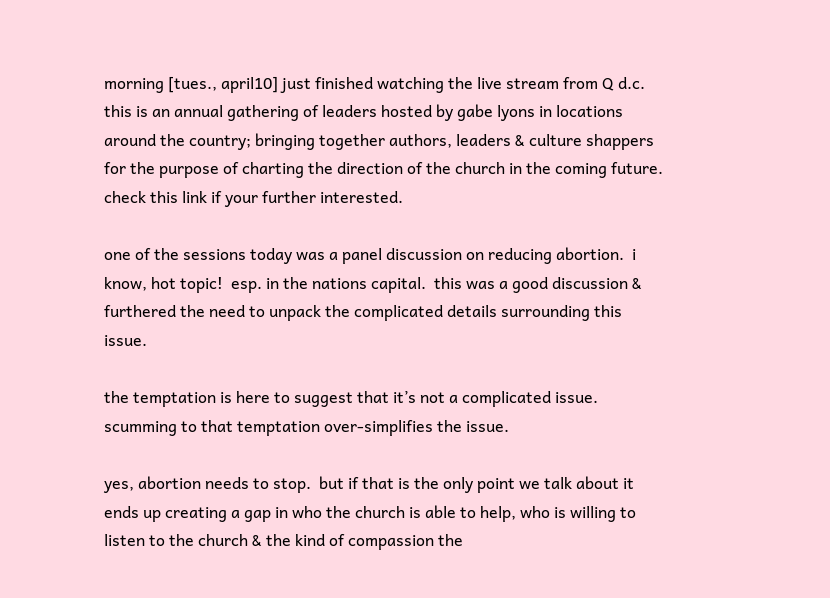morning [tues., april10] just finished watching the live stream from Q d.c.  this is an annual gathering of leaders hosted by gabe lyons in locations around the country; bringing together authors, leaders & culture shappers for the purpose of charting the direction of the church in the coming future.  check this link if your further interested.

one of the sessions today was a panel discussion on reducing abortion.  i know, hot topic!  esp. in the nations capital.  this was a good discussion & furthered the need to unpack the complicated details surrounding this issue.

the temptation is here to suggest that it’s not a complicated issue.  scumming to that temptation over-simplifies the issue.

yes, abortion needs to stop.  but if that is the only point we talk about it ends up creating a gap in who the church is able to help, who is willing to listen to the church & the kind of compassion the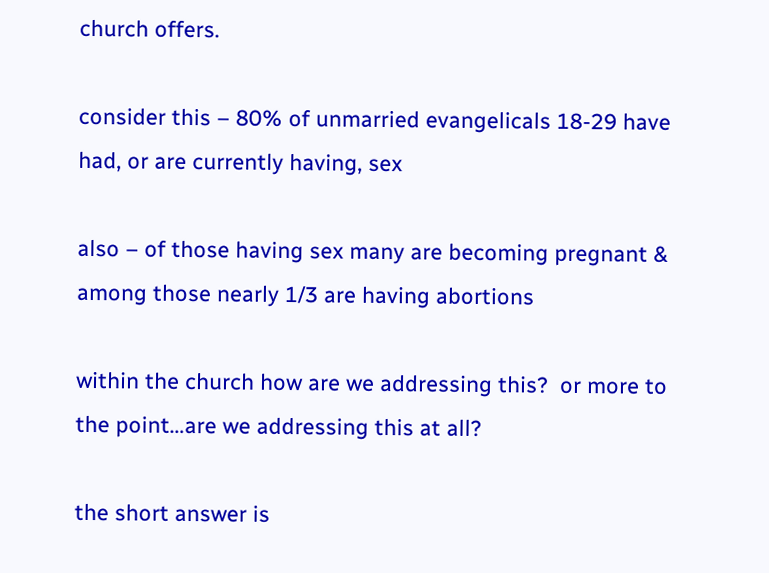church offers.

consider this – 80% of unmarried evangelicals 18-29 have had, or are currently having, sex

also – of those having sex many are becoming pregnant & among those nearly 1/3 are having abortions

within the church how are we addressing this?  or more to the point…are we addressing this at all?

the short answer is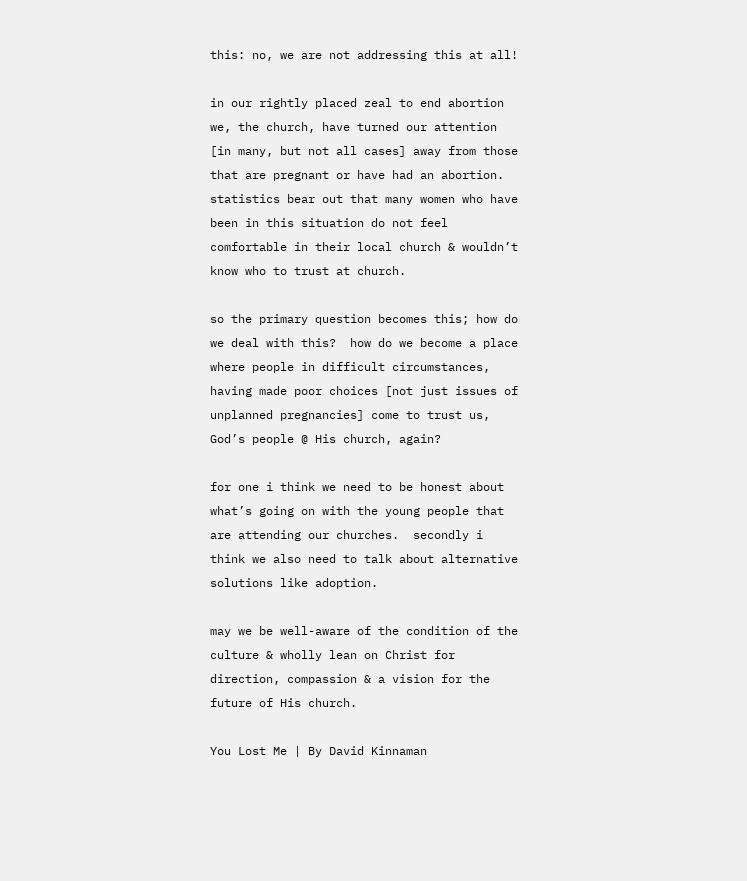this: no, we are not addressing this at all!

in our rightly placed zeal to end abortion we, the church, have turned our attention [in many, but not all cases] away from those that are pregnant or have had an abortion.  statistics bear out that many women who have been in this situation do not feel comfortable in their local church & wouldn’t know who to trust at church.

so the primary question becomes this; how do we deal with this?  how do we become a place where people in difficult circumstances, having made poor choices [not just issues of unplanned pregnancies] come to trust us, God’s people @ His church, again?

for one i think we need to be honest about what’s going on with the young people that are attending our churches.  secondly i think we also need to talk about alternative solutions like adoption.

may we be well-aware of the condition of the culture & wholly lean on Christ for direction, compassion & a vision for the future of His church.

You Lost Me | By David Kinnaman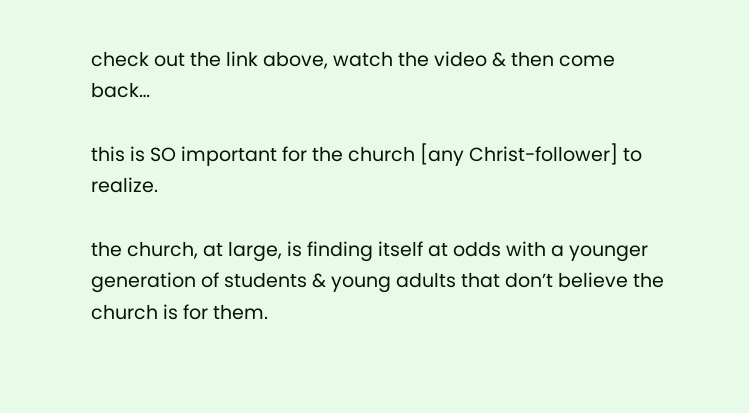check out the link above, watch the video & then come back…

this is SO important for the church [any Christ-follower] to realize.

the church, at large, is finding itself at odds with a younger generation of students & young adults that don’t believe the church is for them.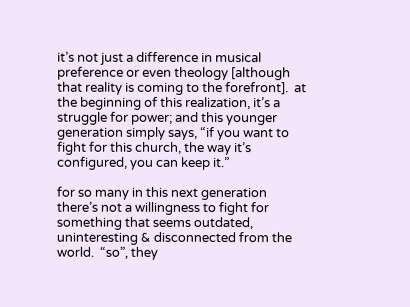it’s not just a difference in musical preference or even theology [although that reality is coming to the forefront].  at the beginning of this realization, it’s a struggle for power; and this younger generation simply says, “if you want to fight for this church, the way it’s configured, you can keep it.”

for so many in this next generation there’s not a willingness to fight for something that seems outdated, uninteresting & disconnected from the world.  “so”, they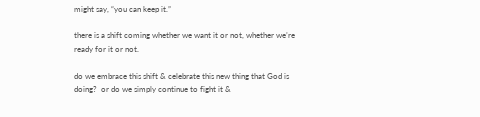might say, “you can keep it.”

there is a shift coming whether we want it or not, whether we’re ready for it or not.

do we embrace this shift & celebrate this new thing that God is doing?  or do we simply continue to fight it &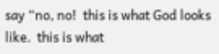say “no, no!  this is what God looks like.  this is what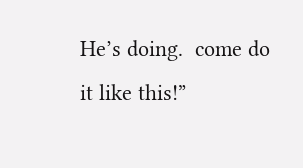He’s doing.  come do it like this!”